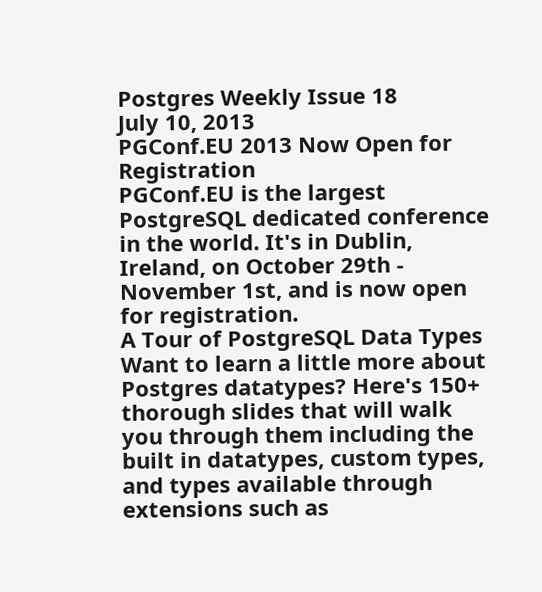Postgres Weekly Issue 18
July 10, 2013
PGConf.EU 2013 Now Open for Registration
PGConf.EU is the largest PostgreSQL dedicated conference in the world. It's in Dublin, Ireland, on October 29th - November 1st, and is now open for registration.
A Tour of PostgreSQL Data Types
Want to learn a little more about Postgres datatypes? Here's 150+ thorough slides that will walk you through them including the built in datatypes, custom types, and types available through extensions such as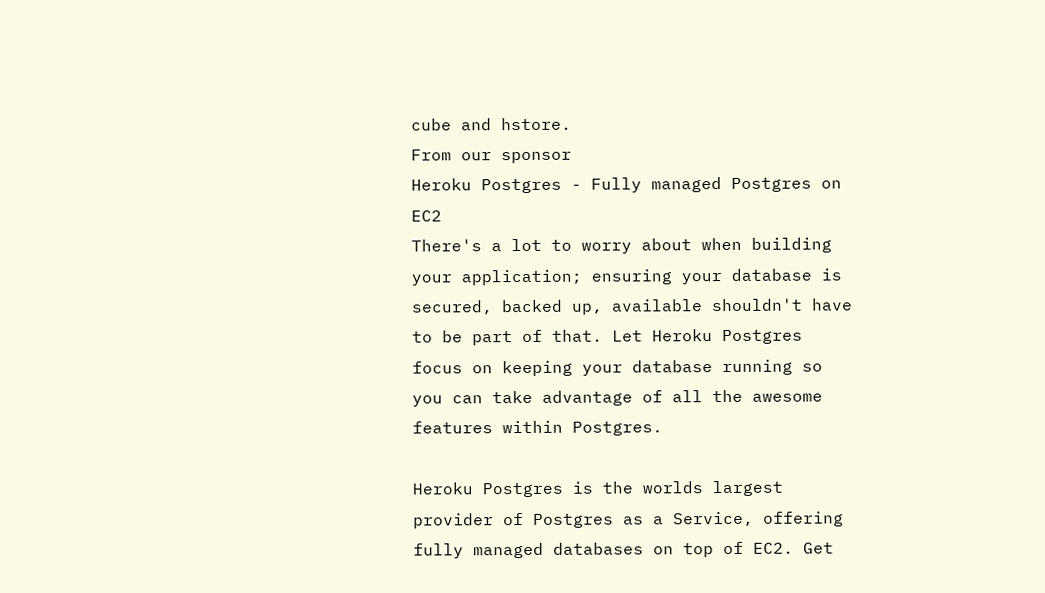cube and hstore.
From our sponsor
Heroku Postgres - Fully managed Postgres on EC2
There's a lot to worry about when building your application; ensuring your database is secured, backed up, available shouldn't have to be part of that. Let Heroku Postgres focus on keeping your database running so you can take advantage of all the awesome features within Postgres.

Heroku Postgres is the worlds largest provider of Postgres as a Service, offering fully managed databases on top of EC2. Get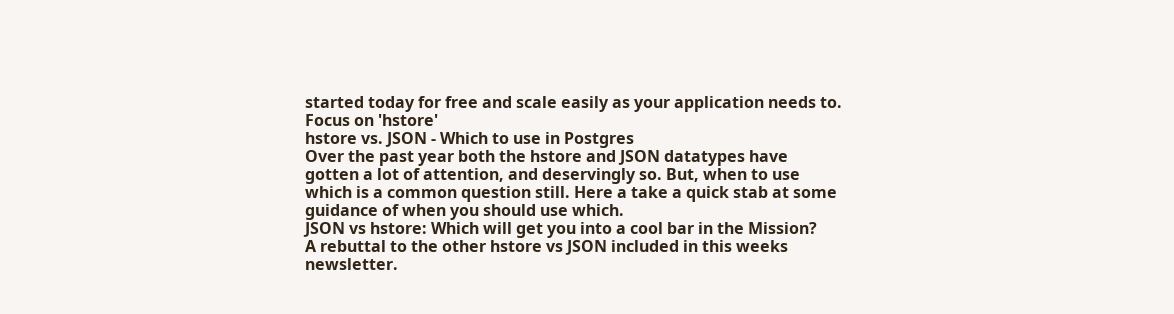started today for free and scale easily as your application needs to.
Focus on 'hstore'
hstore vs. JSON - Which to use in Postgres
Over the past year both the hstore and JSON datatypes have gotten a lot of attention, and deservingly so. But, when to use which is a common question still. Here a take a quick stab at some guidance of when you should use which.
JSON vs hstore: Which will get you into a cool bar in the Mission?
A rebuttal to the other hstore vs JSON included in this weeks newsletter.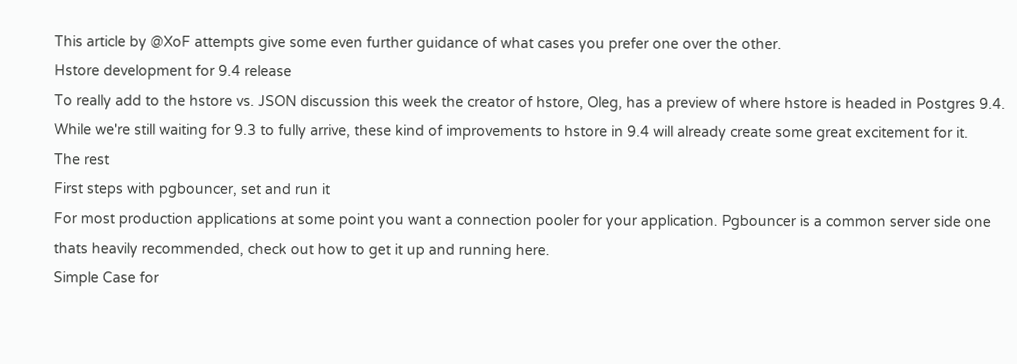This article by @XoF attempts give some even further guidance of what cases you prefer one over the other.
Hstore development for 9.4 release
To really add to the hstore vs. JSON discussion this week the creator of hstore, Oleg, has a preview of where hstore is headed in Postgres 9.4. While we're still waiting for 9.3 to fully arrive, these kind of improvements to hstore in 9.4 will already create some great excitement for it.
The rest
First steps with pgbouncer, set and run it
For most production applications at some point you want a connection pooler for your application. Pgbouncer is a common server side one thats heavily recommended, check out how to get it up and running here.
Simple Case for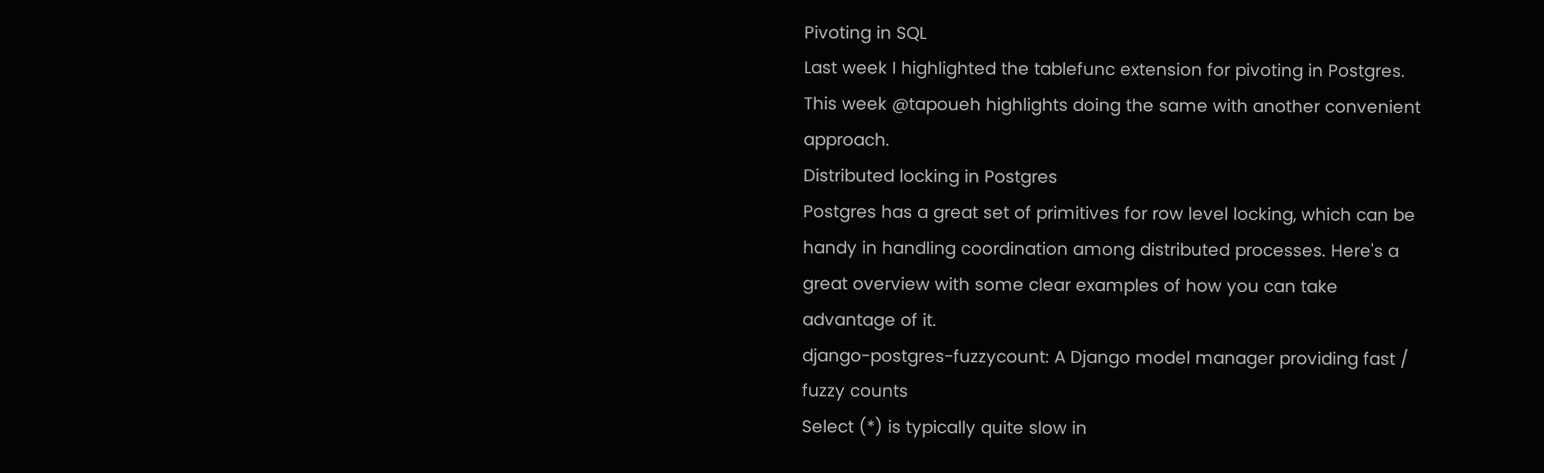Pivoting in SQL
Last week I highlighted the tablefunc extension for pivoting in Postgres. This week @tapoueh highlights doing the same with another convenient approach.
Distributed locking in Postgres
Postgres has a great set of primitives for row level locking, which can be handy in handling coordination among distributed processes. Here's a great overview with some clear examples of how you can take advantage of it.
django-postgres-fuzzycount: A Django model manager providing fast / fuzzy counts
Select (*) is typically quite slow in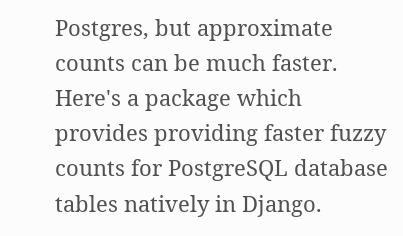Postgres, but approximate counts can be much faster. Here's a package which provides providing faster fuzzy counts for PostgreSQL database tables natively in Django.